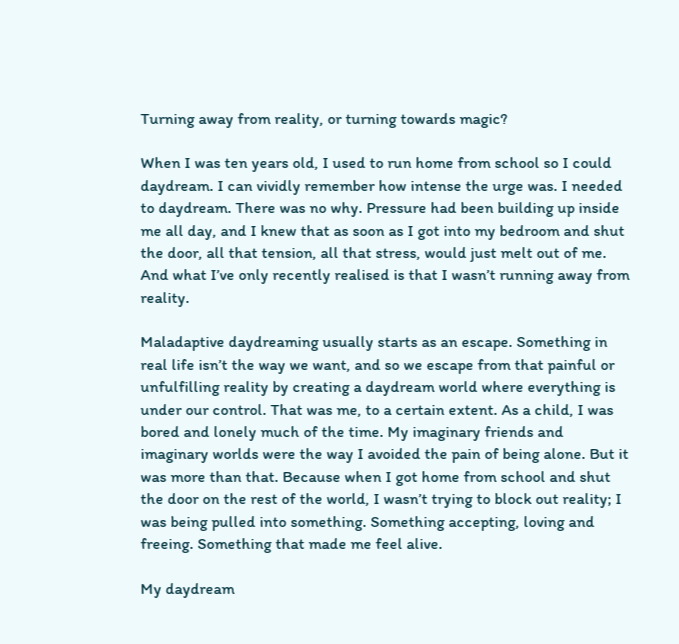Turning away from reality, or turning towards magic?

When I was ten years old, I used to run home from school so I could daydream. I can vividly remember how intense the urge was. I needed to daydream. There was no why. Pressure had been building up inside me all day, and I knew that as soon as I got into my bedroom and shut the door, all that tension, all that stress, would just melt out of me. And what I’ve only recently realised is that I wasn’t running away from reality.

Maladaptive daydreaming usually starts as an escape. Something in real life isn’t the way we want, and so we escape from that painful or unfulfilling reality by creating a daydream world where everything is under our control. That was me, to a certain extent. As a child, I was bored and lonely much of the time. My imaginary friends and imaginary worlds were the way I avoided the pain of being alone. But it was more than that. Because when I got home from school and shut the door on the rest of the world, I wasn’t trying to block out reality; I was being pulled into something. Something accepting, loving and freeing. Something that made me feel alive.

My daydream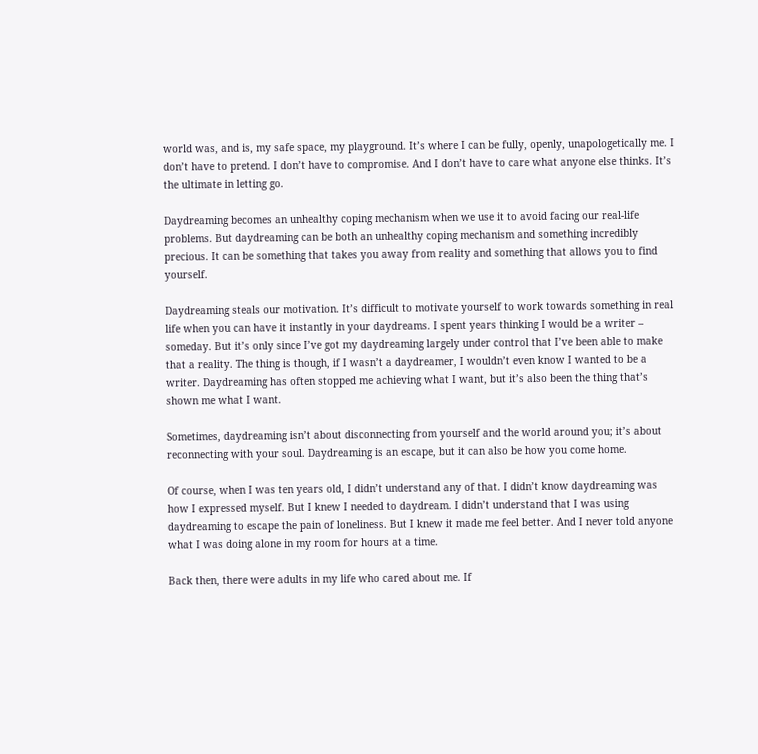world was, and is, my safe space, my playground. It’s where I can be fully, openly, unapologetically me. I don’t have to pretend. I don’t have to compromise. And I don’t have to care what anyone else thinks. It’s the ultimate in letting go.

Daydreaming becomes an unhealthy coping mechanism when we use it to avoid facing our real-life problems. But daydreaming can be both an unhealthy coping mechanism and something incredibly precious. It can be something that takes you away from reality and something that allows you to find yourself.

Daydreaming steals our motivation. It’s difficult to motivate yourself to work towards something in real life when you can have it instantly in your daydreams. I spent years thinking I would be a writer – someday. But it’s only since I’ve got my daydreaming largely under control that I’ve been able to make that a reality. The thing is though, if I wasn’t a daydreamer, I wouldn’t even know I wanted to be a writer. Daydreaming has often stopped me achieving what I want, but it’s also been the thing that’s shown me what I want.

Sometimes, daydreaming isn’t about disconnecting from yourself and the world around you; it’s about reconnecting with your soul. Daydreaming is an escape, but it can also be how you come home.

Of course, when I was ten years old, I didn’t understand any of that. I didn’t know daydreaming was how I expressed myself. But I knew I needed to daydream. I didn’t understand that I was using daydreaming to escape the pain of loneliness. But I knew it made me feel better. And I never told anyone what I was doing alone in my room for hours at a time.

Back then, there were adults in my life who cared about me. If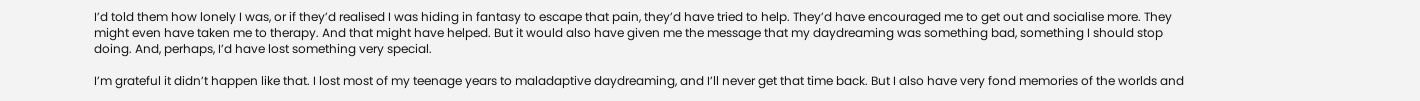I’d told them how lonely I was, or if they’d realised I was hiding in fantasy to escape that pain, they’d have tried to help. They’d have encouraged me to get out and socialise more. They might even have taken me to therapy. And that might have helped. But it would also have given me the message that my daydreaming was something bad, something I should stop doing. And, perhaps, I’d have lost something very special.

I’m grateful it didn’t happen like that. I lost most of my teenage years to maladaptive daydreaming, and I’ll never get that time back. But I also have very fond memories of the worlds and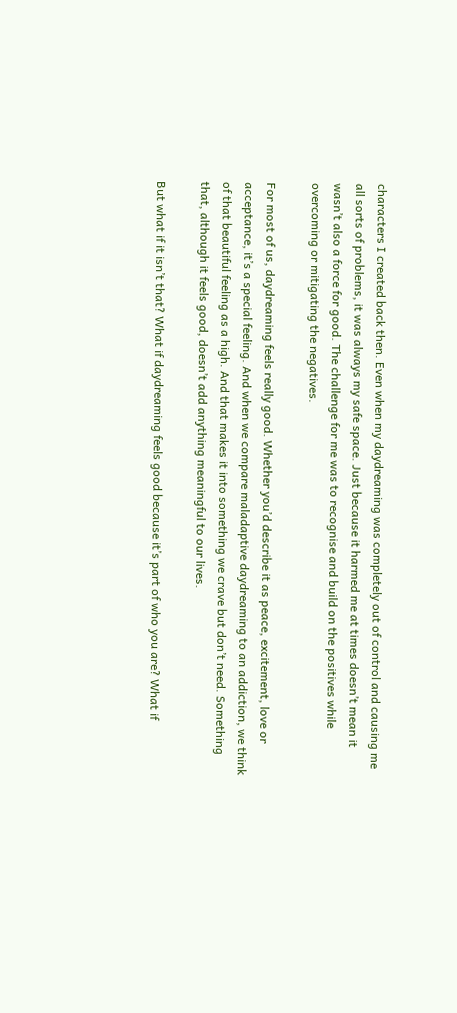characters I created back then. Even when my daydreaming was completely out of control and causing me all sorts of problems, it was always my safe space. Just because it harmed me at times doesn’t mean it wasn’t also a force for good. The challenge for me was to recognise and build on the positives while overcoming or mitigating the negatives.

For most of us, daydreaming feels really good. Whether you’d describe it as peace, excitement, love or acceptance, it’s a special feeling. And when we compare maladaptive daydreaming to an addiction, we think of that beautiful feeling as a high. And that makes it into something we crave but don’t need. Something that, although it feels good, doesn’t add anything meaningful to our lives.

But what if it isn’t that? What if daydreaming feels good because it’s part of who you are? What if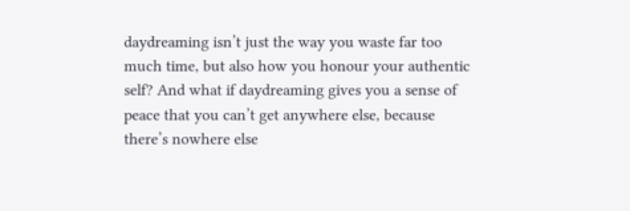daydreaming isn’t just the way you waste far too much time, but also how you honour your authentic self? And what if daydreaming gives you a sense of peace that you can’t get anywhere else, because there’s nowhere else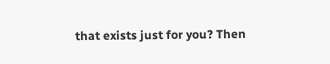that exists just for you? Then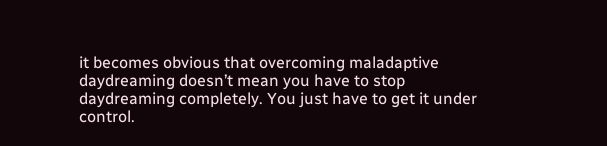it becomes obvious that overcoming maladaptive daydreaming doesn’t mean you have to stop daydreaming completely. You just have to get it under control.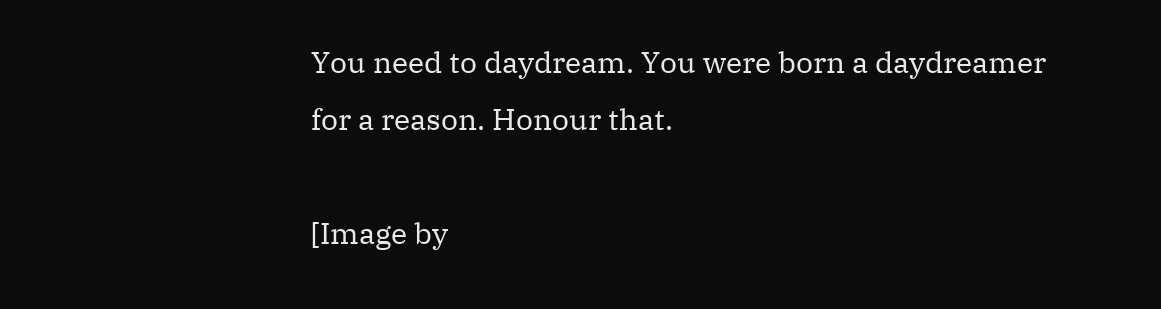You need to daydream. You were born a daydreamer for a reason. Honour that.

[Image by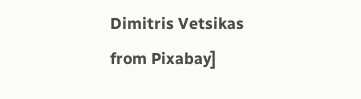Dimitris Vetsikas from Pixabay]